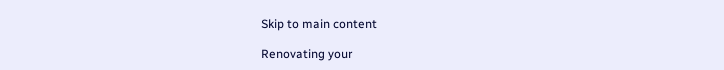Skip to main content

Renovating your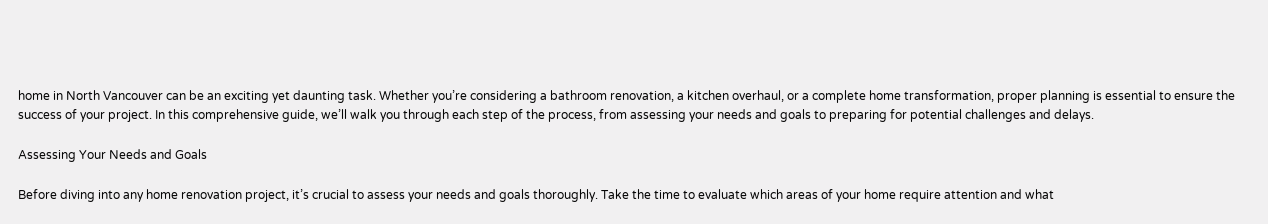home in North Vancouver can be an exciting yet daunting task. Whether you’re considering a bathroom renovation, a kitchen overhaul, or a complete home transformation, proper planning is essential to ensure the success of your project. In this comprehensive guide, we’ll walk you through each step of the process, from assessing your needs and goals to preparing for potential challenges and delays.

Assessing Your Needs and Goals

Before diving into any home renovation project, it’s crucial to assess your needs and goals thoroughly. Take the time to evaluate which areas of your home require attention and what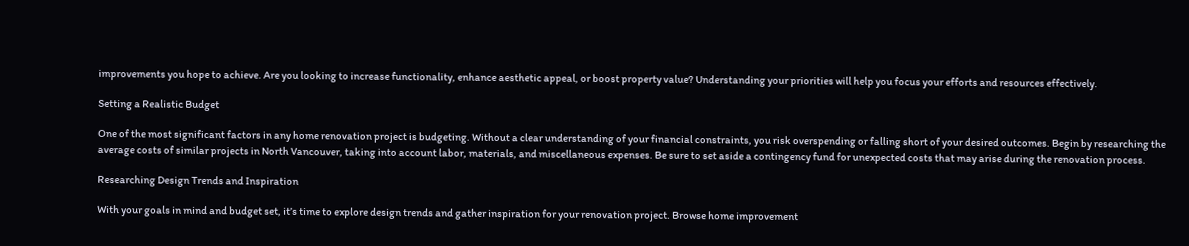improvements you hope to achieve. Are you looking to increase functionality, enhance aesthetic appeal, or boost property value? Understanding your priorities will help you focus your efforts and resources effectively.

Setting a Realistic Budget

One of the most significant factors in any home renovation project is budgeting. Without a clear understanding of your financial constraints, you risk overspending or falling short of your desired outcomes. Begin by researching the average costs of similar projects in North Vancouver, taking into account labor, materials, and miscellaneous expenses. Be sure to set aside a contingency fund for unexpected costs that may arise during the renovation process.

Researching Design Trends and Inspiration

With your goals in mind and budget set, it’s time to explore design trends and gather inspiration for your renovation project. Browse home improvement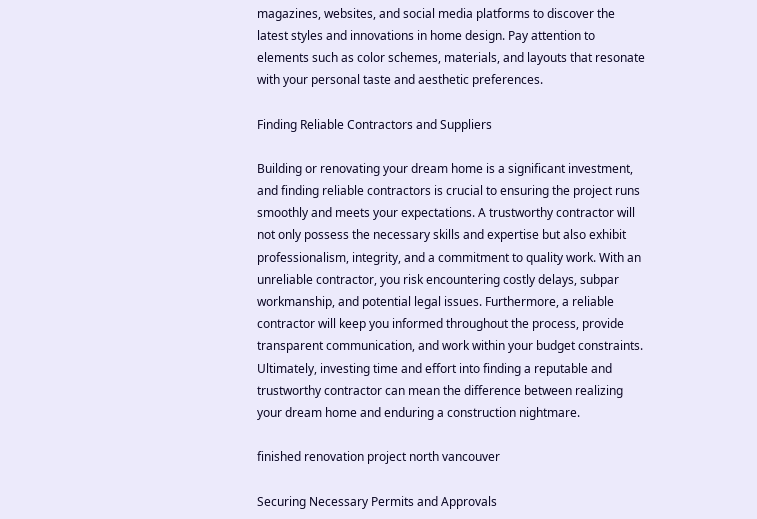magazines, websites, and social media platforms to discover the latest styles and innovations in home design. Pay attention to elements such as color schemes, materials, and layouts that resonate with your personal taste and aesthetic preferences.

Finding Reliable Contractors and Suppliers

Building or renovating your dream home is a significant investment, and finding reliable contractors is crucial to ensuring the project runs smoothly and meets your expectations. A trustworthy contractor will not only possess the necessary skills and expertise but also exhibit professionalism, integrity, and a commitment to quality work. With an unreliable contractor, you risk encountering costly delays, subpar workmanship, and potential legal issues. Furthermore, a reliable contractor will keep you informed throughout the process, provide transparent communication, and work within your budget constraints. Ultimately, investing time and effort into finding a reputable and trustworthy contractor can mean the difference between realizing your dream home and enduring a construction nightmare.

finished renovation project north vancouver

Securing Necessary Permits and Approvals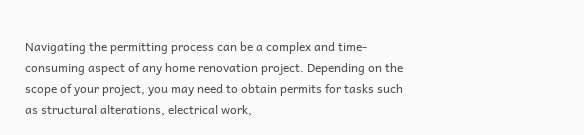Navigating the permitting process can be a complex and time-consuming aspect of any home renovation project. Depending on the scope of your project, you may need to obtain permits for tasks such as structural alterations, electrical work,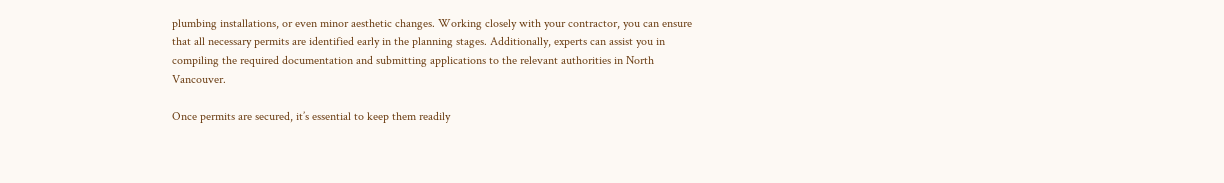plumbing installations, or even minor aesthetic changes. Working closely with your contractor, you can ensure that all necessary permits are identified early in the planning stages. Additionally, experts can assist you in compiling the required documentation and submitting applications to the relevant authorities in North Vancouver.

Once permits are secured, it’s essential to keep them readily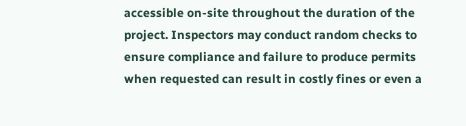accessible on-site throughout the duration of the project. Inspectors may conduct random checks to ensure compliance and failure to produce permits when requested can result in costly fines or even a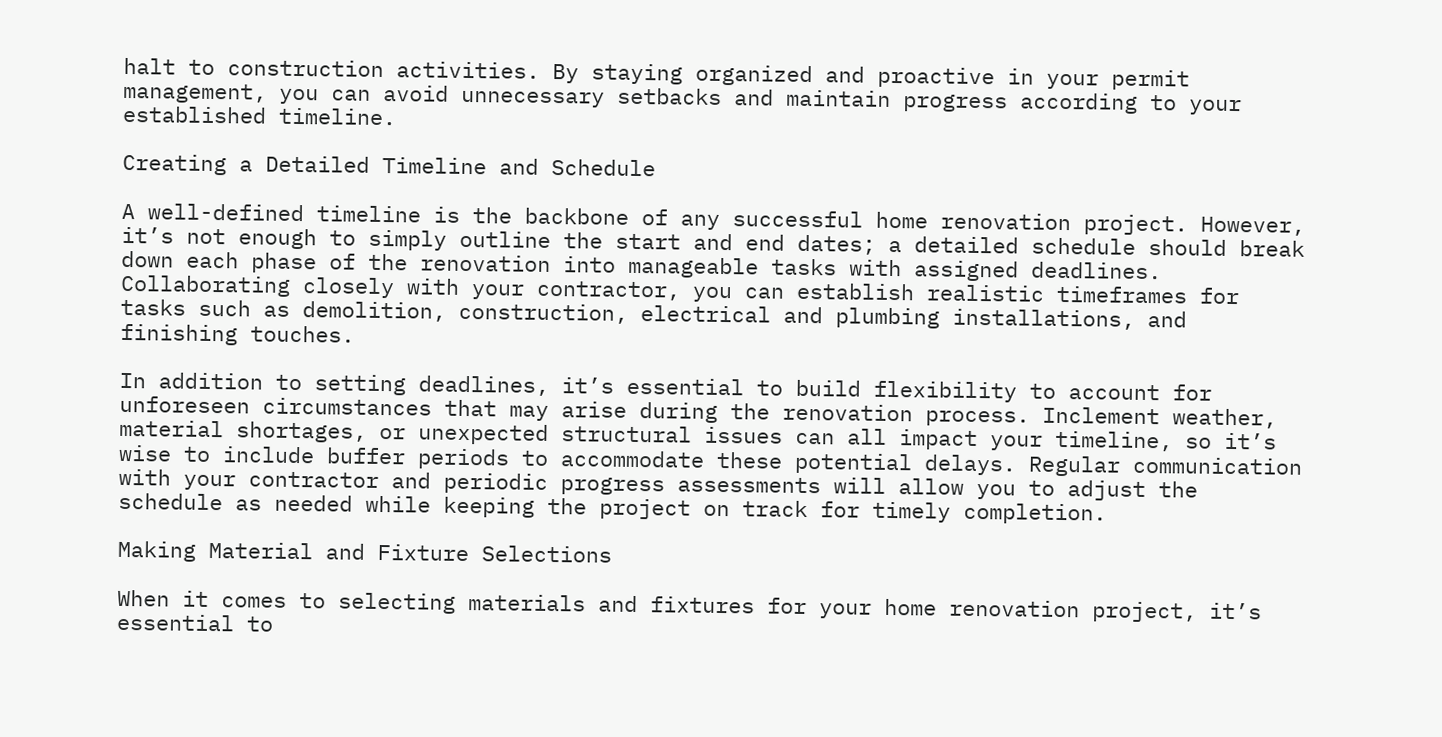halt to construction activities. By staying organized and proactive in your permit management, you can avoid unnecessary setbacks and maintain progress according to your established timeline.

Creating a Detailed Timeline and Schedule

A well-defined timeline is the backbone of any successful home renovation project. However, it’s not enough to simply outline the start and end dates; a detailed schedule should break down each phase of the renovation into manageable tasks with assigned deadlines. Collaborating closely with your contractor, you can establish realistic timeframes for tasks such as demolition, construction, electrical and plumbing installations, and finishing touches.

In addition to setting deadlines, it’s essential to build flexibility to account for unforeseen circumstances that may arise during the renovation process. Inclement weather, material shortages, or unexpected structural issues can all impact your timeline, so it’s wise to include buffer periods to accommodate these potential delays. Regular communication with your contractor and periodic progress assessments will allow you to adjust the schedule as needed while keeping the project on track for timely completion.

Making Material and Fixture Selections

When it comes to selecting materials and fixtures for your home renovation project, it’s essential to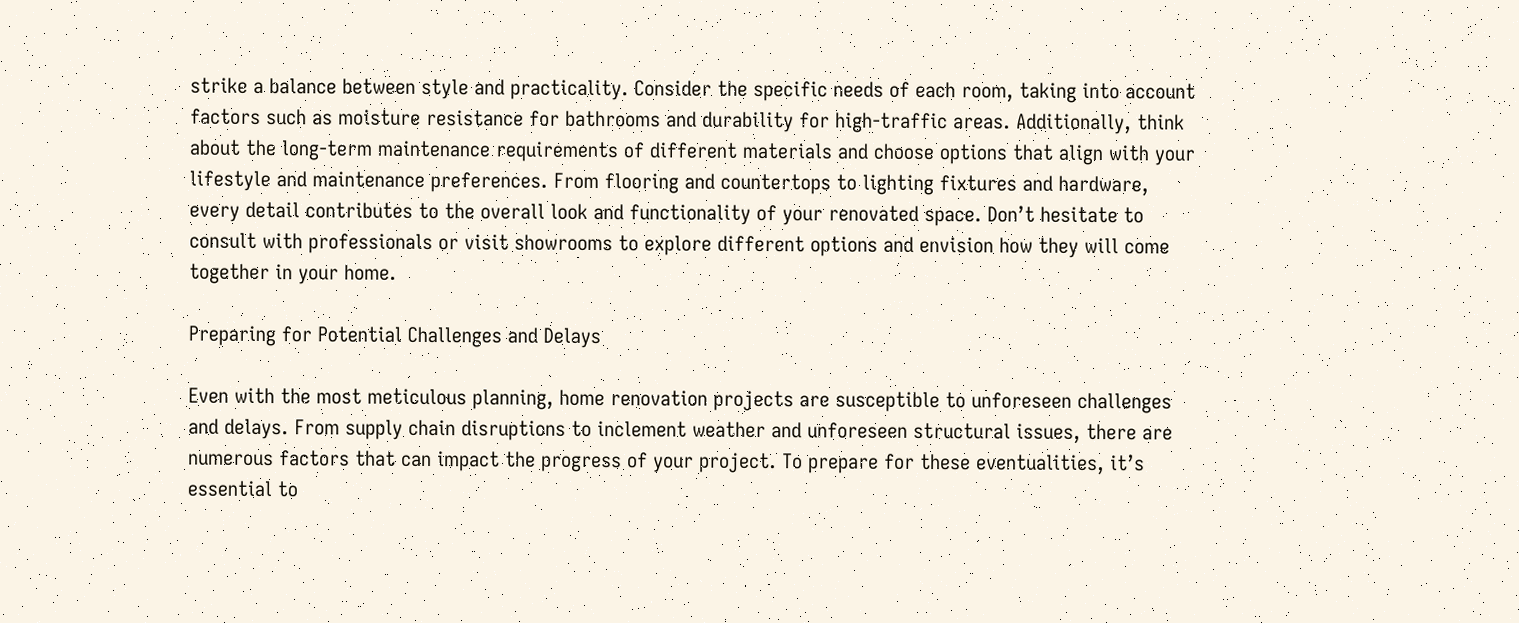strike a balance between style and practicality. Consider the specific needs of each room, taking into account factors such as moisture resistance for bathrooms and durability for high-traffic areas. Additionally, think about the long-term maintenance requirements of different materials and choose options that align with your lifestyle and maintenance preferences. From flooring and countertops to lighting fixtures and hardware, every detail contributes to the overall look and functionality of your renovated space. Don’t hesitate to consult with professionals or visit showrooms to explore different options and envision how they will come together in your home.

Preparing for Potential Challenges and Delays

Even with the most meticulous planning, home renovation projects are susceptible to unforeseen challenges and delays. From supply chain disruptions to inclement weather and unforeseen structural issues, there are numerous factors that can impact the progress of your project. To prepare for these eventualities, it’s essential to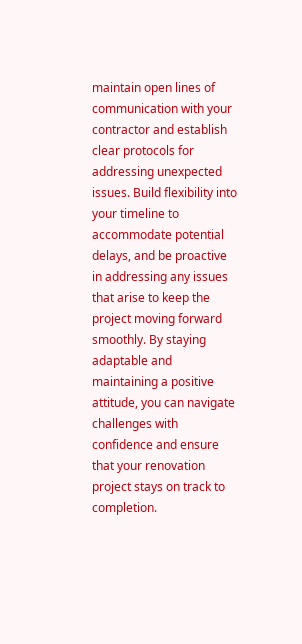maintain open lines of communication with your contractor and establish clear protocols for addressing unexpected issues. Build flexibility into your timeline to accommodate potential delays, and be proactive in addressing any issues that arise to keep the project moving forward smoothly. By staying adaptable and maintaining a positive attitude, you can navigate challenges with confidence and ensure that your renovation project stays on track to completion.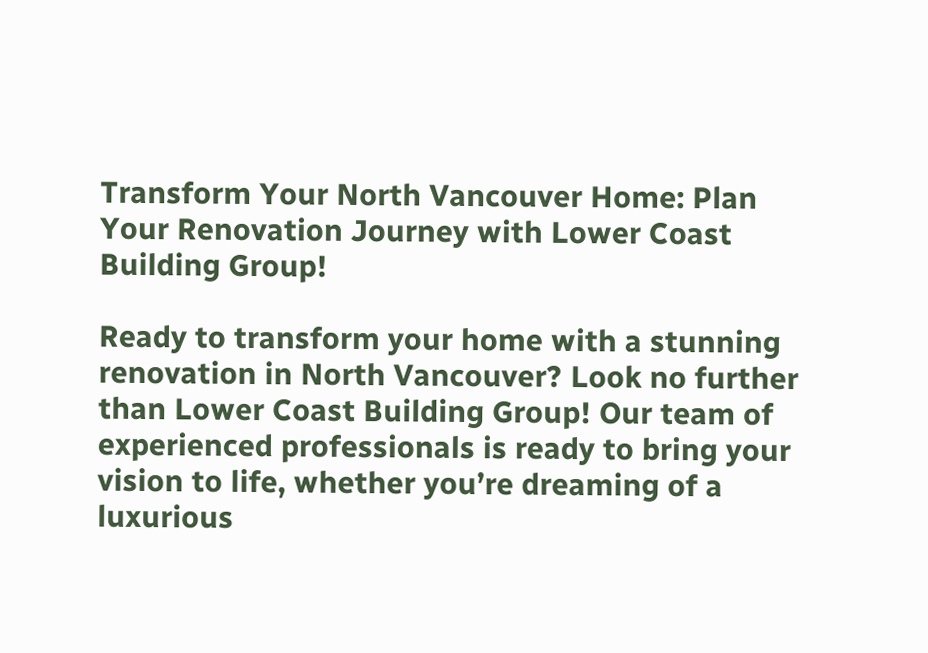Transform Your North Vancouver Home: Plan Your Renovation Journey with Lower Coast Building Group!

Ready to transform your home with a stunning renovation in North Vancouver? Look no further than Lower Coast Building Group! Our team of experienced professionals is ready to bring your vision to life, whether you’re dreaming of a luxurious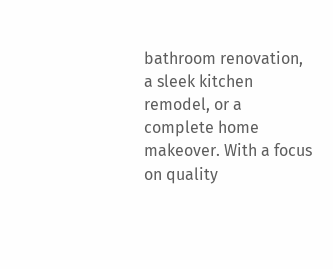bathroom renovation, a sleek kitchen remodel, or a complete home makeover. With a focus on quality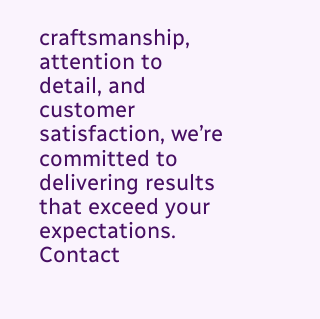craftsmanship, attention to detail, and customer satisfaction, we’re committed to delivering results that exceed your expectations. Contact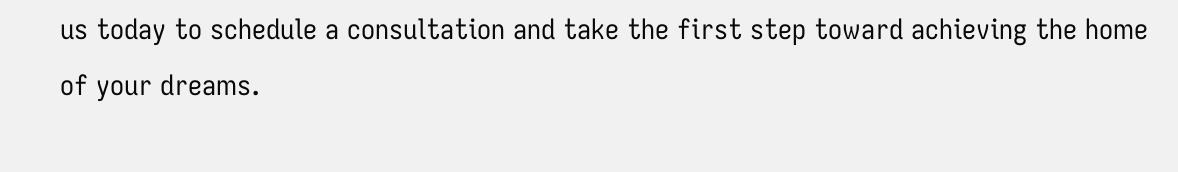us today to schedule a consultation and take the first step toward achieving the home of your dreams.